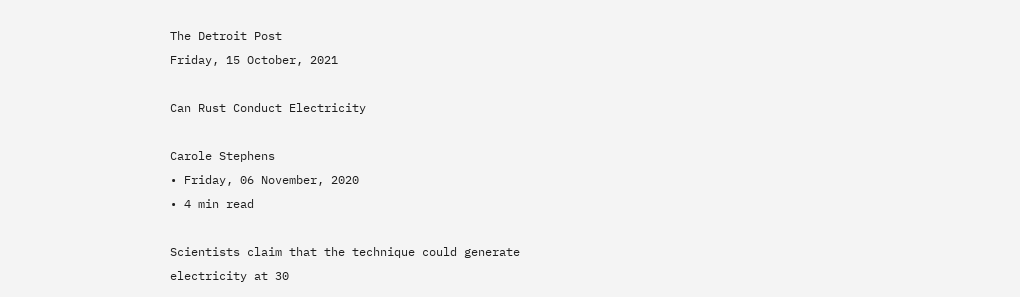The Detroit Post
Friday, 15 October, 2021

Can Rust Conduct Electricity

Carole Stephens
• Friday, 06 November, 2020
• 4 min read

Scientists claim that the technique could generate electricity at 30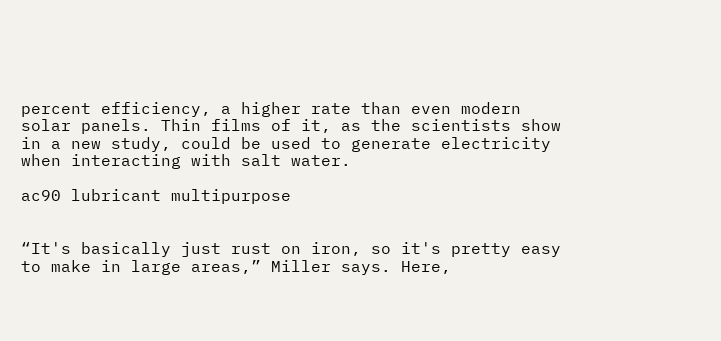percent efficiency, a higher rate than even modern solar panels. Thin films of it, as the scientists show in a new study, could be used to generate electricity when interacting with salt water.

ac90 lubricant multipurpose


“It's basically just rust on iron, so it's pretty easy to make in large areas,” Miller says. Here,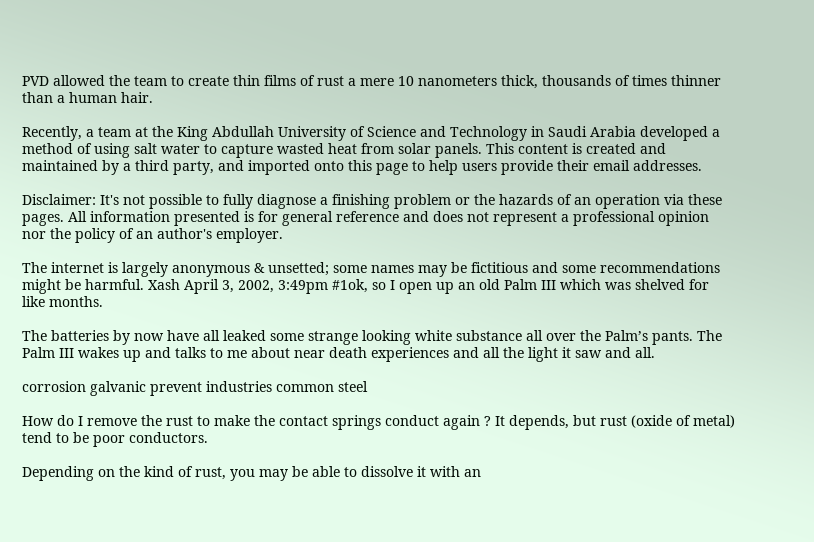PVD allowed the team to create thin films of rust a mere 10 nanometers thick, thousands of times thinner than a human hair.

Recently, a team at the King Abdullah University of Science and Technology in Saudi Arabia developed a method of using salt water to capture wasted heat from solar panels. This content is created and maintained by a third party, and imported onto this page to help users provide their email addresses.

Disclaimer: It's not possible to fully diagnose a finishing problem or the hazards of an operation via these pages. All information presented is for general reference and does not represent a professional opinion nor the policy of an author's employer.

The internet is largely anonymous & unsetted; some names may be fictitious and some recommendations might be harmful. Xash April 3, 2002, 3:49pm #1ok, so I open up an old Palm III which was shelved for like months.

The batteries by now have all leaked some strange looking white substance all over the Palm’s pants. The Palm III wakes up and talks to me about near death experiences and all the light it saw and all.

corrosion galvanic prevent industries common steel

How do I remove the rust to make the contact springs conduct again ? It depends, but rust (oxide of metal) tend to be poor conductors.

Depending on the kind of rust, you may be able to dissolve it with an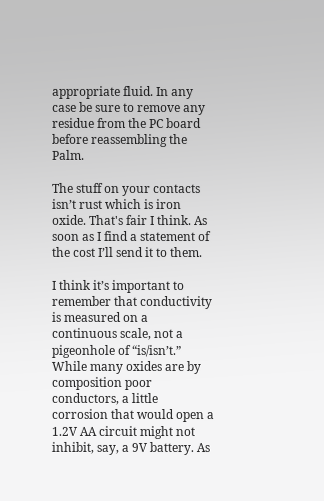appropriate fluid. In any case be sure to remove any residue from the PC board before reassembling the Palm.

The stuff on your contacts isn’t rust which is iron oxide. That's fair I think. As soon as I find a statement of the cost I’ll send it to them.

I think it’s important to remember that conductivity is measured on a continuous scale, not a pigeonhole of “is/isn’t.” While many oxides are by composition poor conductors, a little corrosion that would open a 1.2V AA circuit might not inhibit, say, a 9V battery. As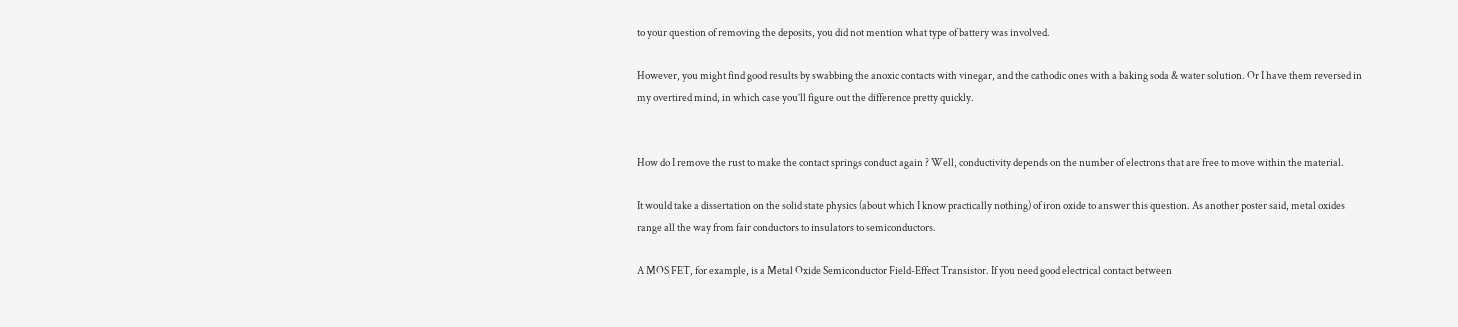to your question of removing the deposits, you did not mention what type of battery was involved.

However, you might find good results by swabbing the anoxic contacts with vinegar, and the cathodic ones with a baking soda & water solution. Or I have them reversed in my overtired mind, in which case you’ll figure out the difference pretty quickly.


How do I remove the rust to make the contact springs conduct again ? Well, conductivity depends on the number of electrons that are free to move within the material.

It would take a dissertation on the solid state physics (about which I know practically nothing) of iron oxide to answer this question. As another poster said, metal oxides range all the way from fair conductors to insulators to semiconductors.

A MOS FET, for example, is a Metal Oxide Semiconductor Field-Effect Transistor. If you need good electrical contact between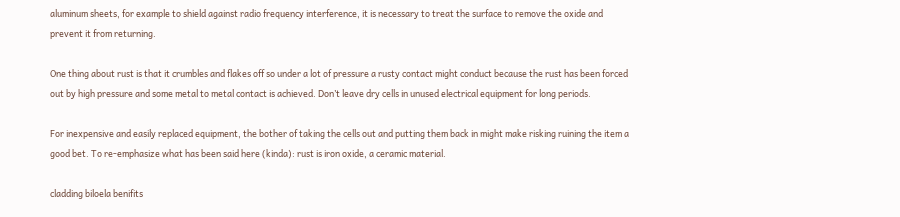aluminum sheets, for example to shield against radio frequency interference, it is necessary to treat the surface to remove the oxide and prevent it from returning.

One thing about rust is that it crumbles and flakes off so under a lot of pressure a rusty contact might conduct because the rust has been forced out by high pressure and some metal to metal contact is achieved. Don’t leave dry cells in unused electrical equipment for long periods.

For inexpensive and easily replaced equipment, the bother of taking the cells out and putting them back in might make risking ruining the item a good bet. To re-emphasize what has been said here (kinda): rust is iron oxide, a ceramic material.

cladding biloela benifits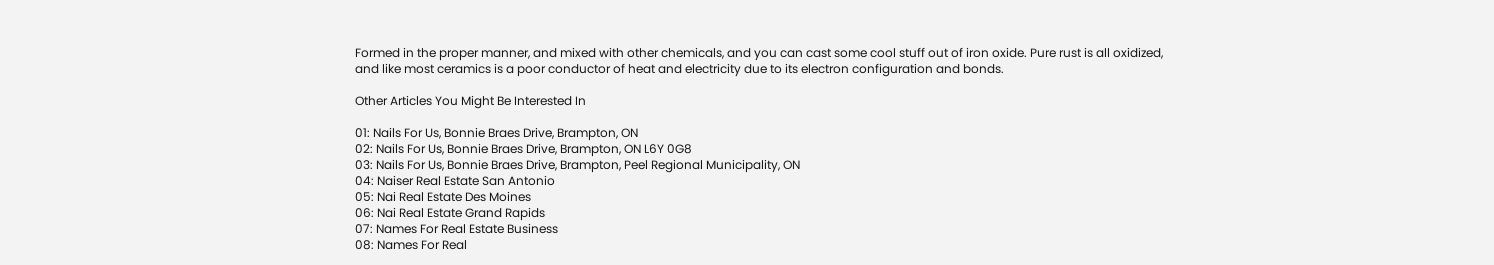Formed in the proper manner, and mixed with other chemicals, and you can cast some cool stuff out of iron oxide. Pure rust is all oxidized, and like most ceramics is a poor conductor of heat and electricity due to its electron configuration and bonds.

Other Articles You Might Be Interested In

01: Nails For Us, Bonnie Braes Drive, Brampton, ON
02: Nails For Us, Bonnie Braes Drive, Brampton, ON L6Y 0G8
03: Nails For Us, Bonnie Braes Drive, Brampton, Peel Regional Municipality, ON
04: Naiser Real Estate San Antonio
05: Nai Real Estate Des Moines
06: Nai Real Estate Grand Rapids
07: Names For Real Estate Business
08: Names For Real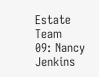Estate Team
09: Nancy Jenkins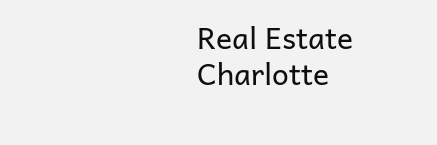Real Estate Charlotte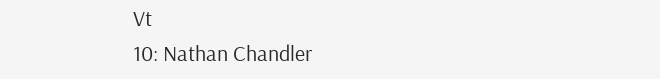Vt
10: Nathan Chandler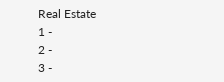Real Estate
1 -
2 -
3 -